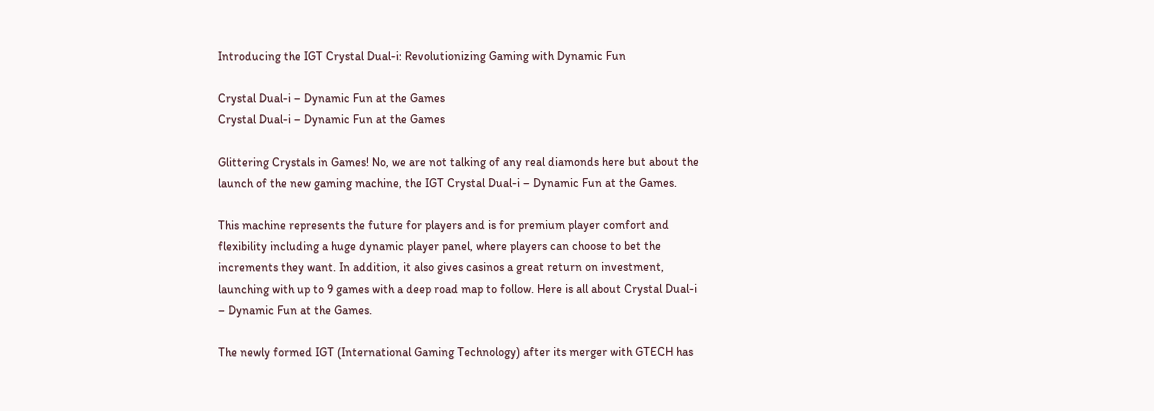Introducing the IGT Crystal Dual-i: Revolutionizing Gaming with Dynamic Fun

Crystal Dual-i – Dynamic Fun at the Games
Crystal Dual-i – Dynamic Fun at the Games

Glittering Crystals in Games! No, we are not talking of any real diamonds here but about the launch of the new gaming machine, the IGT Crystal Dual-i – Dynamic Fun at the Games.

This machine represents the future for players and is for premium player comfort and flexibility including a huge dynamic player panel, where players can choose to bet the increments they want. In addition, it also gives casinos a great return on investment, launching with up to 9 games with a deep road map to follow. Here is all about Crystal Dual-i – Dynamic Fun at the Games.

The newly formed IGT (International Gaming Technology) after its merger with GTECH has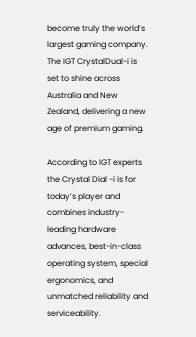become truly the world’s largest gaming company. The IGT CrystalDual-i is set to shine across Australia and New Zealand, delivering a new age of premium gaming.

According to IGT experts the Crystal Dial -i is for today’s player and combines industry-leading hardware advances, best-in-class operating system, special ergonomics, and unmatched reliability and serviceability.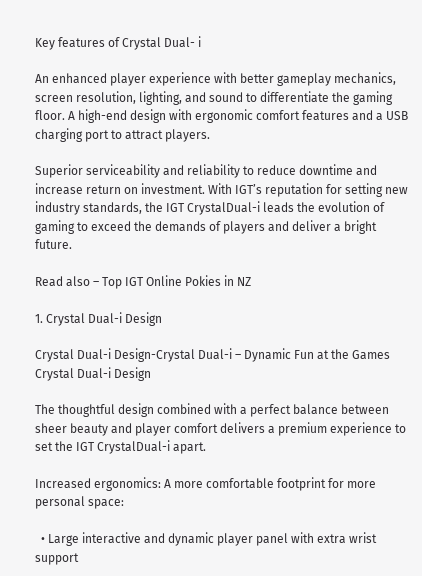Key features of Crystal Dual- i

An enhanced player experience with better gameplay mechanics, screen resolution, lighting, and sound to differentiate the gaming floor. A high-end design with ergonomic comfort features and a USB charging port to attract players.

Superior serviceability and reliability to reduce downtime and increase return on investment. With IGT’s reputation for setting new industry standards, the IGT CrystalDual-i leads the evolution of gaming to exceed the demands of players and deliver a bright future.

Read also – Top IGT Online Pokies in NZ

1. Crystal Dual-i Design

Crystal Dual-i Design-Crystal Dual-i – Dynamic Fun at the Games
Crystal Dual-i Design

The thoughtful design combined with a perfect balance between sheer beauty and player comfort delivers a premium experience to set the IGT CrystalDual-i apart.

Increased ergonomics: A more comfortable footprint for more personal space:

  • Large interactive and dynamic player panel with extra wrist support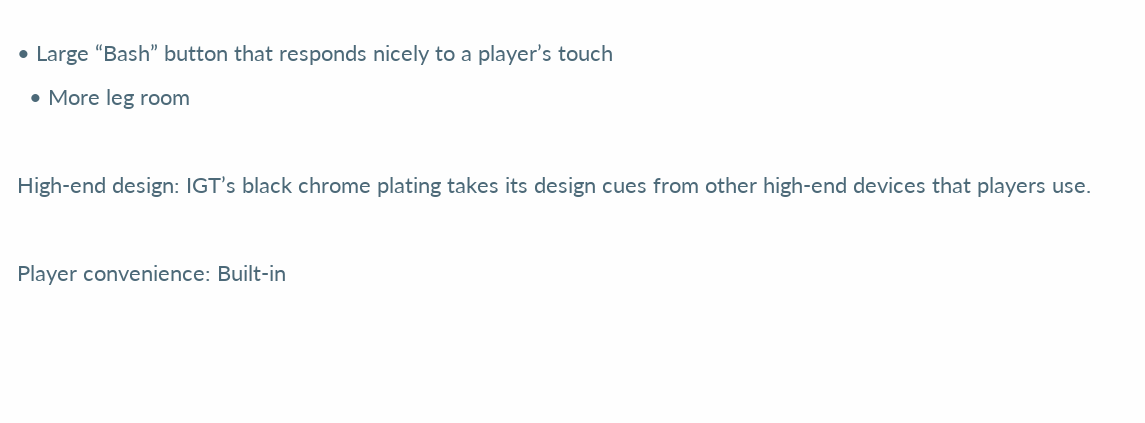• Large “Bash” button that responds nicely to a player’s touch
  • More leg room

High-end design: IGT’s black chrome plating takes its design cues from other high-end devices that players use.

Player convenience: Built-in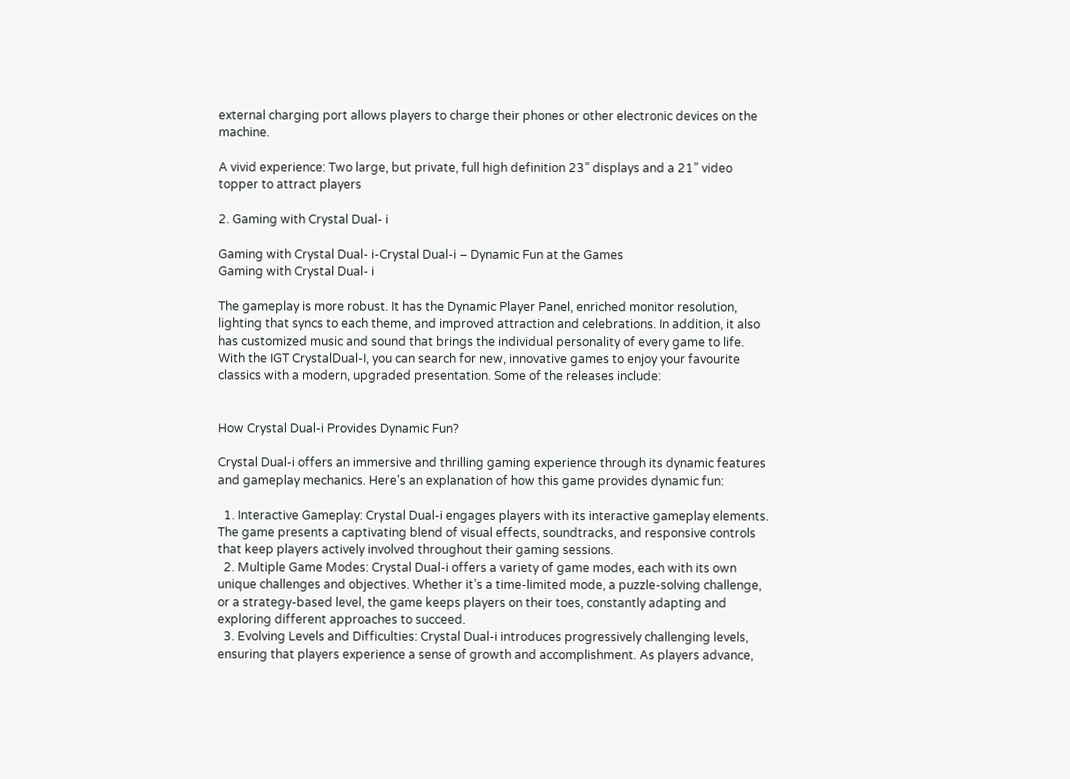external charging port allows players to charge their phones or other electronic devices on the machine.

A vivid experience: Two large, but private, full high definition 23” displays and a 21” video topper to attract players

2. Gaming with Crystal Dual- i

Gaming with Crystal Dual- i-Crystal Dual-i – Dynamic Fun at the Games
Gaming with Crystal Dual- i

The gameplay is more robust. It has the Dynamic Player Panel, enriched monitor resolution, lighting that syncs to each theme, and improved attraction and celebrations. In addition, it also has customized music and sound that brings the individual personality of every game to life. With the IGT CrystalDual-I, you can search for new, innovative games to enjoy your favourite classics with a modern, upgraded presentation. Some of the releases include:


How Crystal Dual-i Provides Dynamic Fun?

Crystal Dual-i offers an immersive and thrilling gaming experience through its dynamic features and gameplay mechanics. Here’s an explanation of how this game provides dynamic fun:

  1. Interactive Gameplay: Crystal Dual-i engages players with its interactive gameplay elements. The game presents a captivating blend of visual effects, soundtracks, and responsive controls that keep players actively involved throughout their gaming sessions.
  2. Multiple Game Modes: Crystal Dual-i offers a variety of game modes, each with its own unique challenges and objectives. Whether it’s a time-limited mode, a puzzle-solving challenge, or a strategy-based level, the game keeps players on their toes, constantly adapting and exploring different approaches to succeed.
  3. Evolving Levels and Difficulties: Crystal Dual-i introduces progressively challenging levels, ensuring that players experience a sense of growth and accomplishment. As players advance,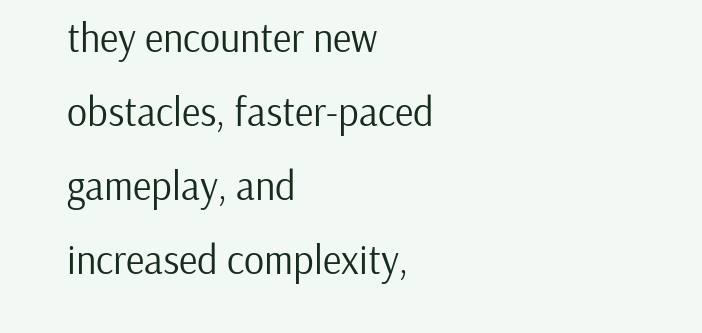they encounter new obstacles, faster-paced gameplay, and increased complexity,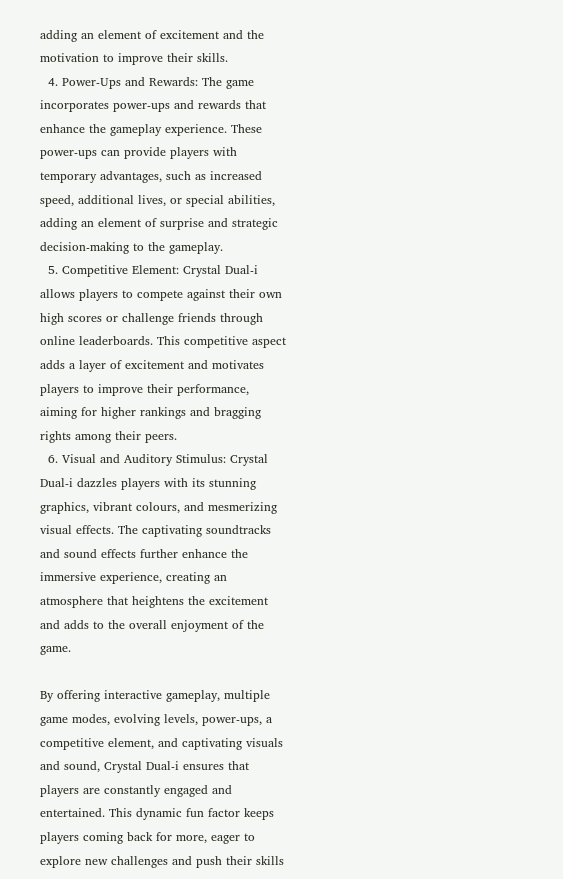adding an element of excitement and the motivation to improve their skills.
  4. Power-Ups and Rewards: The game incorporates power-ups and rewards that enhance the gameplay experience. These power-ups can provide players with temporary advantages, such as increased speed, additional lives, or special abilities, adding an element of surprise and strategic decision-making to the gameplay.
  5. Competitive Element: Crystal Dual-i allows players to compete against their own high scores or challenge friends through online leaderboards. This competitive aspect adds a layer of excitement and motivates players to improve their performance, aiming for higher rankings and bragging rights among their peers.
  6. Visual and Auditory Stimulus: Crystal Dual-i dazzles players with its stunning graphics, vibrant colours, and mesmerizing visual effects. The captivating soundtracks and sound effects further enhance the immersive experience, creating an atmosphere that heightens the excitement and adds to the overall enjoyment of the game.

By offering interactive gameplay, multiple game modes, evolving levels, power-ups, a competitive element, and captivating visuals and sound, Crystal Dual-i ensures that players are constantly engaged and entertained. This dynamic fun factor keeps players coming back for more, eager to explore new challenges and push their skills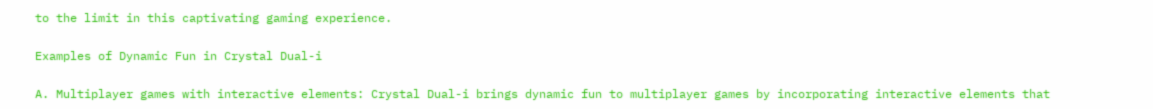to the limit in this captivating gaming experience.

Examples of Dynamic Fun in Crystal Dual-i

A. Multiplayer games with interactive elements: Crystal Dual-i brings dynamic fun to multiplayer games by incorporating interactive elements that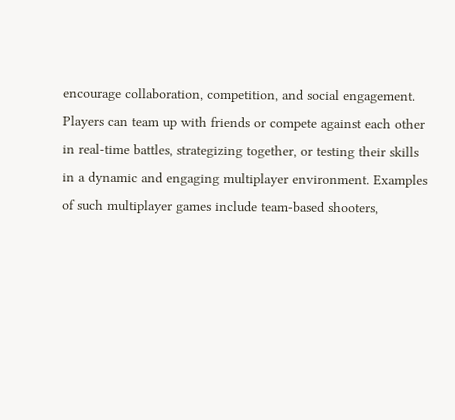encourage collaboration, competition, and social engagement. Players can team up with friends or compete against each other in real-time battles, strategizing together, or testing their skills in a dynamic and engaging multiplayer environment. Examples of such multiplayer games include team-based shooters,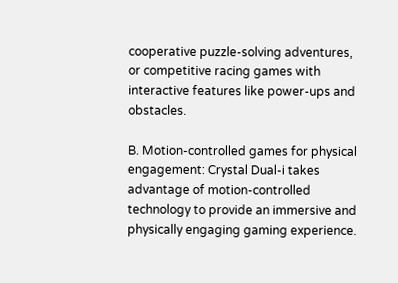cooperative puzzle-solving adventures, or competitive racing games with interactive features like power-ups and obstacles.

B. Motion-controlled games for physical engagement: Crystal Dual-i takes advantage of motion-controlled technology to provide an immersive and physically engaging gaming experience.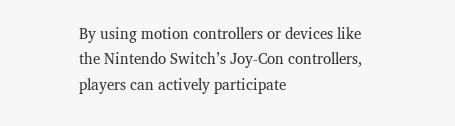By using motion controllers or devices like the Nintendo Switch’s Joy-Con controllers, players can actively participate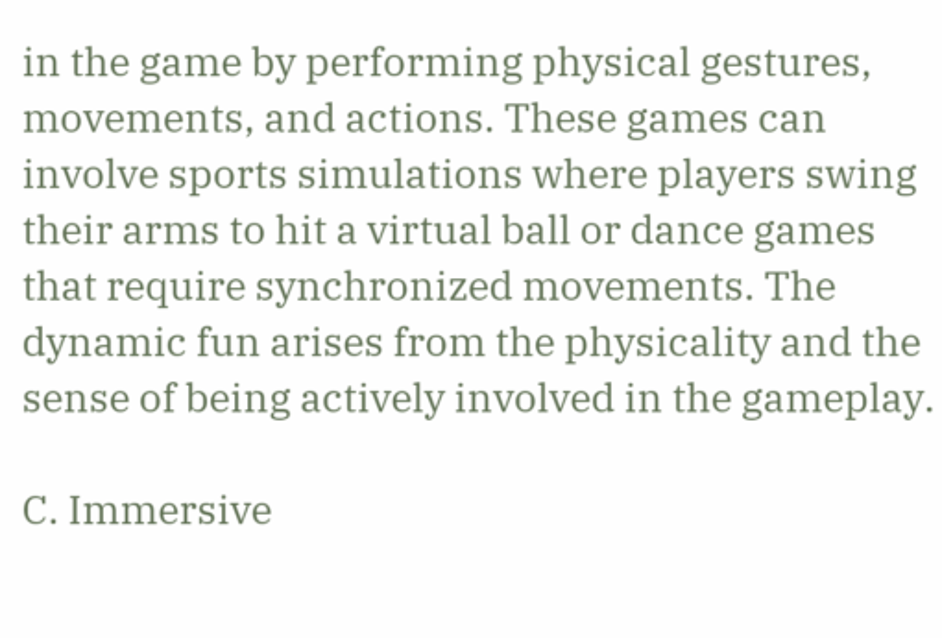in the game by performing physical gestures, movements, and actions. These games can involve sports simulations where players swing their arms to hit a virtual ball or dance games that require synchronized movements. The dynamic fun arises from the physicality and the sense of being actively involved in the gameplay.

C. Immersive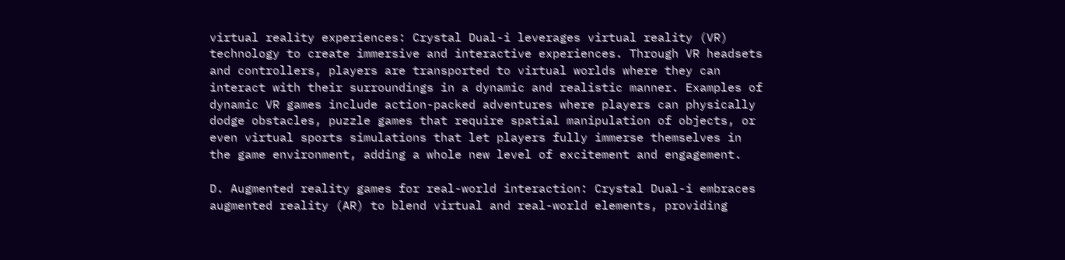virtual reality experiences: Crystal Dual-i leverages virtual reality (VR) technology to create immersive and interactive experiences. Through VR headsets and controllers, players are transported to virtual worlds where they can interact with their surroundings in a dynamic and realistic manner. Examples of dynamic VR games include action-packed adventures where players can physically dodge obstacles, puzzle games that require spatial manipulation of objects, or even virtual sports simulations that let players fully immerse themselves in the game environment, adding a whole new level of excitement and engagement.

D. Augmented reality games for real-world interaction: Crystal Dual-i embraces augmented reality (AR) to blend virtual and real-world elements, providing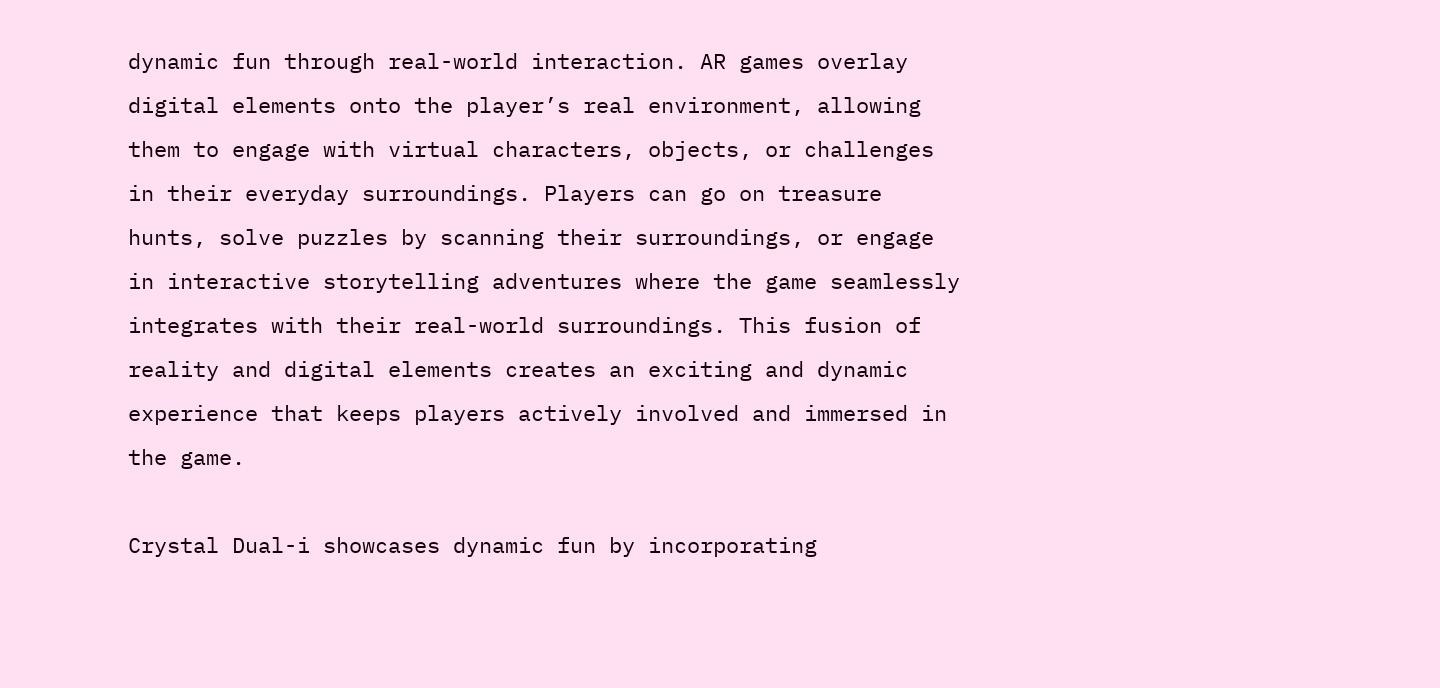dynamic fun through real-world interaction. AR games overlay digital elements onto the player’s real environment, allowing them to engage with virtual characters, objects, or challenges in their everyday surroundings. Players can go on treasure hunts, solve puzzles by scanning their surroundings, or engage in interactive storytelling adventures where the game seamlessly integrates with their real-world surroundings. This fusion of reality and digital elements creates an exciting and dynamic experience that keeps players actively involved and immersed in the game.

Crystal Dual-i showcases dynamic fun by incorporating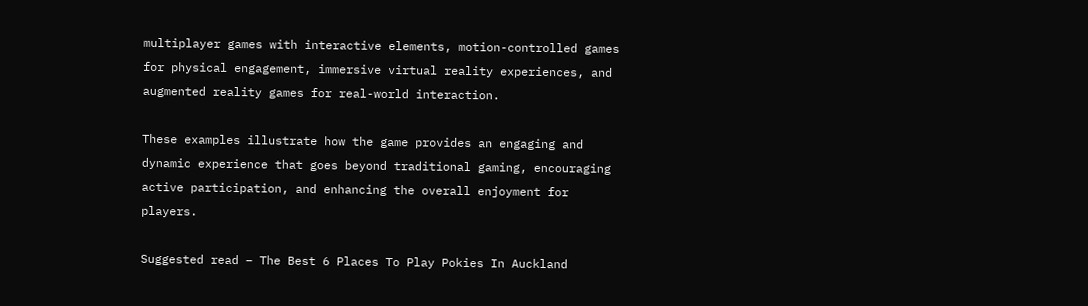multiplayer games with interactive elements, motion-controlled games for physical engagement, immersive virtual reality experiences, and augmented reality games for real-world interaction.

These examples illustrate how the game provides an engaging and dynamic experience that goes beyond traditional gaming, encouraging active participation, and enhancing the overall enjoyment for players.

Suggested read – The Best 6 Places To Play Pokies In Auckland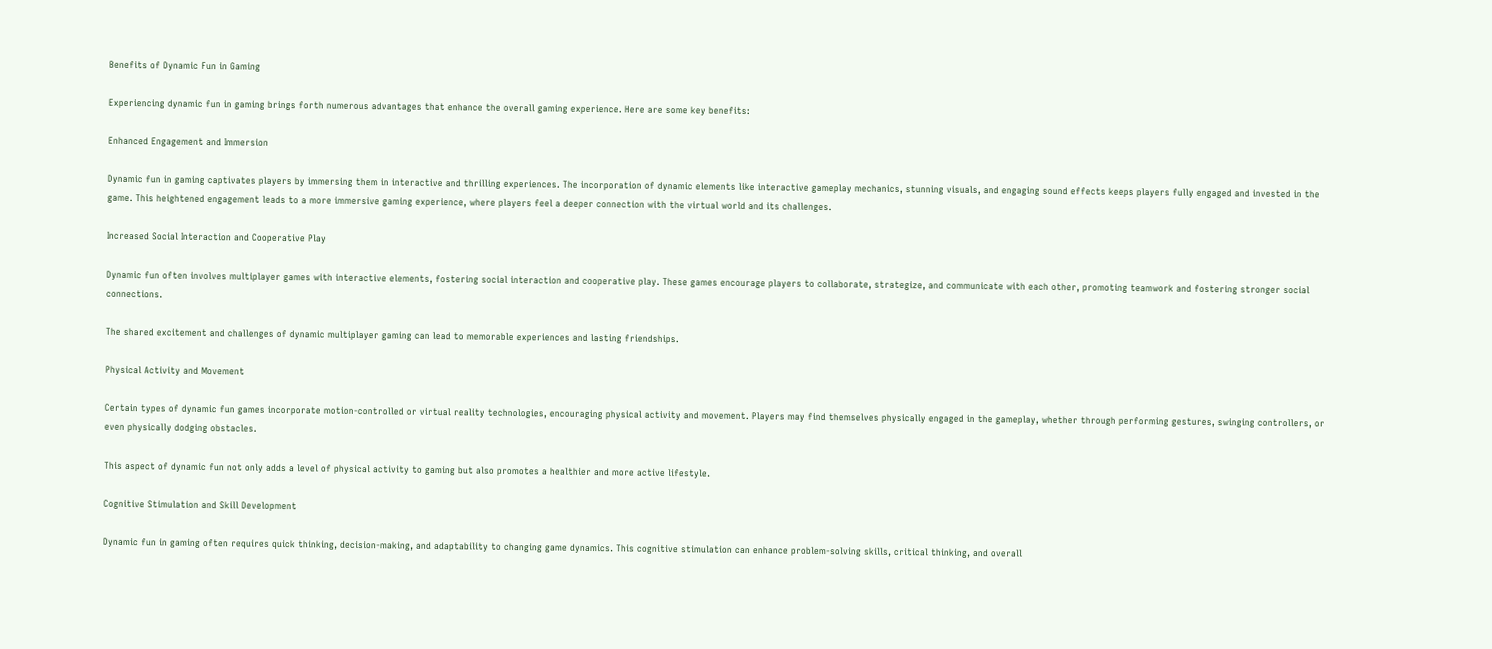Benefits of Dynamic Fun in Gaming

Experiencing dynamic fun in gaming brings forth numerous advantages that enhance the overall gaming experience. Here are some key benefits:

Enhanced Engagement and Immersion

Dynamic fun in gaming captivates players by immersing them in interactive and thrilling experiences. The incorporation of dynamic elements like interactive gameplay mechanics, stunning visuals, and engaging sound effects keeps players fully engaged and invested in the game. This heightened engagement leads to a more immersive gaming experience, where players feel a deeper connection with the virtual world and its challenges.

Increased Social Interaction and Cooperative Play

Dynamic fun often involves multiplayer games with interactive elements, fostering social interaction and cooperative play. These games encourage players to collaborate, strategize, and communicate with each other, promoting teamwork and fostering stronger social connections.

The shared excitement and challenges of dynamic multiplayer gaming can lead to memorable experiences and lasting friendships.

Physical Activity and Movement

Certain types of dynamic fun games incorporate motion-controlled or virtual reality technologies, encouraging physical activity and movement. Players may find themselves physically engaged in the gameplay, whether through performing gestures, swinging controllers, or even physically dodging obstacles.

This aspect of dynamic fun not only adds a level of physical activity to gaming but also promotes a healthier and more active lifestyle.

Cognitive Stimulation and Skill Development

Dynamic fun in gaming often requires quick thinking, decision-making, and adaptability to changing game dynamics. This cognitive stimulation can enhance problem-solving skills, critical thinking, and overall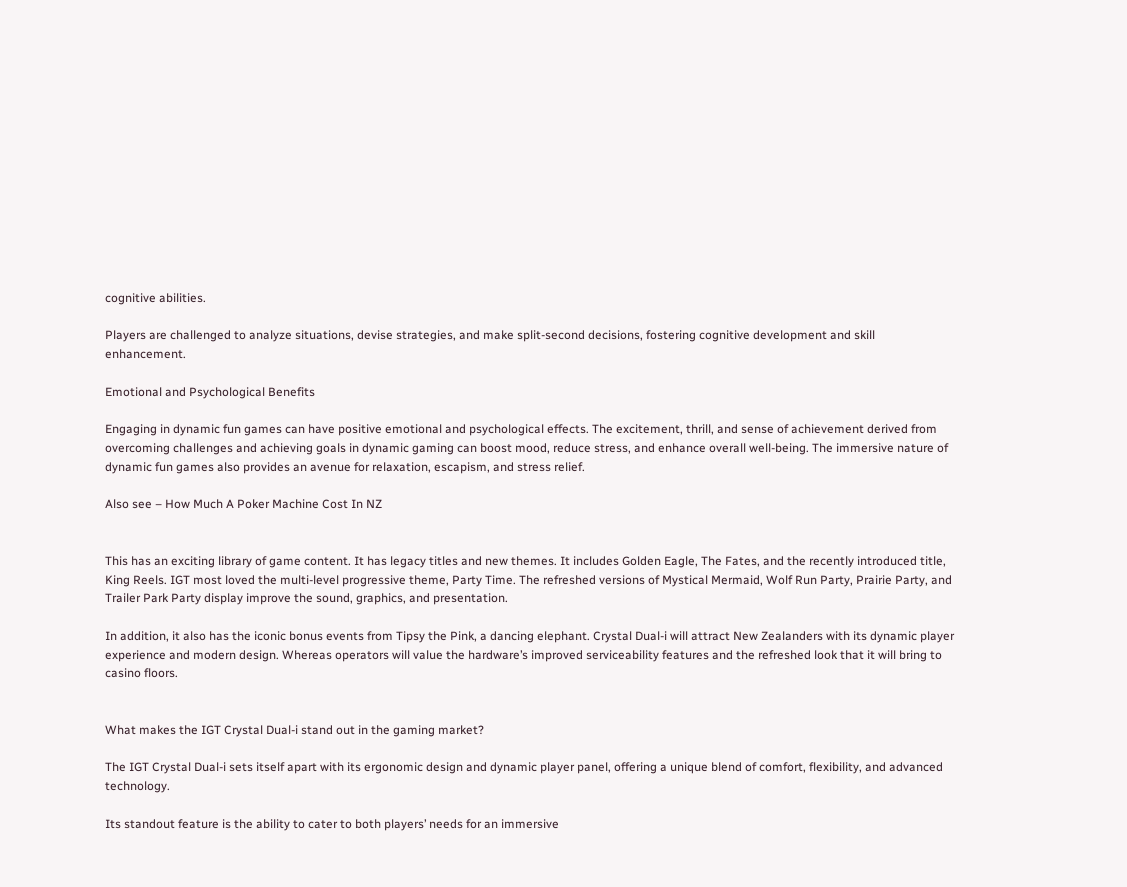cognitive abilities.

Players are challenged to analyze situations, devise strategies, and make split-second decisions, fostering cognitive development and skill enhancement.

Emotional and Psychological Benefits

Engaging in dynamic fun games can have positive emotional and psychological effects. The excitement, thrill, and sense of achievement derived from overcoming challenges and achieving goals in dynamic gaming can boost mood, reduce stress, and enhance overall well-being. The immersive nature of dynamic fun games also provides an avenue for relaxation, escapism, and stress relief.

Also see – How Much A Poker Machine Cost In NZ


This has an exciting library of game content. It has legacy titles and new themes. It includes Golden Eagle, The Fates, and the recently introduced title, King Reels. IGT most loved the multi-level progressive theme, Party Time. The refreshed versions of Mystical Mermaid, Wolf Run Party, Prairie Party, and Trailer Park Party display improve the sound, graphics, and presentation.

In addition, it also has the iconic bonus events from Tipsy the Pink, a dancing elephant. Crystal Dual-i will attract New Zealanders with its dynamic player experience and modern design. Whereas operators will value the hardware’s improved serviceability features and the refreshed look that it will bring to casino floors.


What makes the IGT Crystal Dual-i stand out in the gaming market?

The IGT Crystal Dual-i sets itself apart with its ergonomic design and dynamic player panel, offering a unique blend of comfort, flexibility, and advanced technology.

Its standout feature is the ability to cater to both players’ needs for an immersive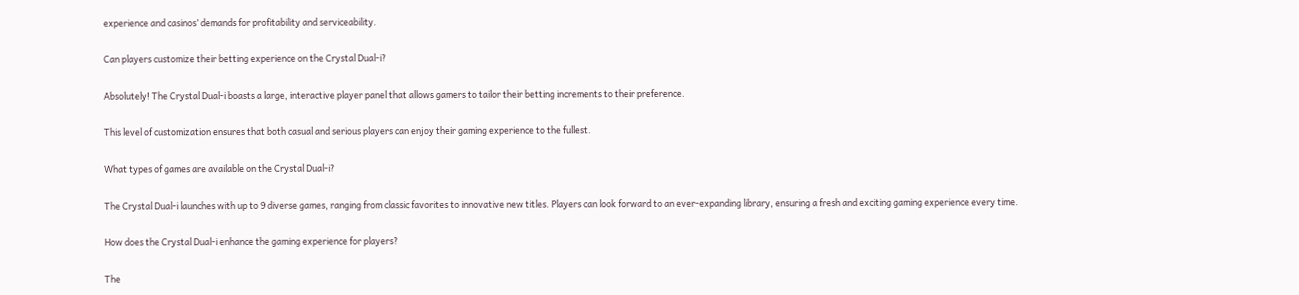experience and casinos’ demands for profitability and serviceability.

Can players customize their betting experience on the Crystal Dual-i?

Absolutely! The Crystal Dual-i boasts a large, interactive player panel that allows gamers to tailor their betting increments to their preference.

This level of customization ensures that both casual and serious players can enjoy their gaming experience to the fullest.

What types of games are available on the Crystal Dual-i?

The Crystal Dual-i launches with up to 9 diverse games, ranging from classic favorites to innovative new titles. Players can look forward to an ever-expanding library, ensuring a fresh and exciting gaming experience every time.

How does the Crystal Dual-i enhance the gaming experience for players?

The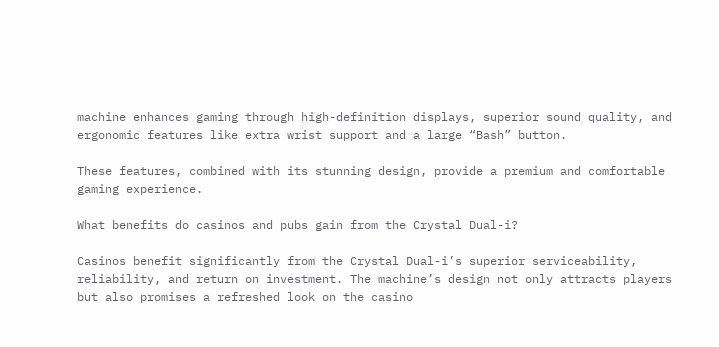machine enhances gaming through high-definition displays, superior sound quality, and ergonomic features like extra wrist support and a large “Bash” button.

These features, combined with its stunning design, provide a premium and comfortable gaming experience.

What benefits do casinos and pubs gain from the Crystal Dual-i?

Casinos benefit significantly from the Crystal Dual-i’s superior serviceability, reliability, and return on investment. The machine’s design not only attracts players but also promises a refreshed look on the casino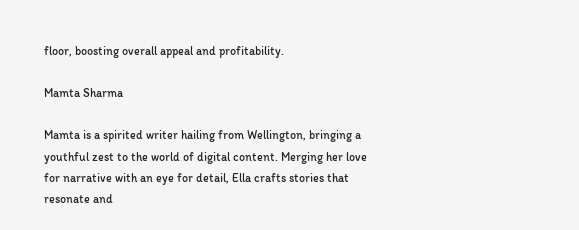floor, boosting overall appeal and profitability.

Mamta Sharma

Mamta is a spirited writer hailing from Wellington, bringing a youthful zest to the world of digital content. Merging her love for narrative with an eye for detail, Ella crafts stories that resonate and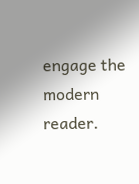engage the modern reader.